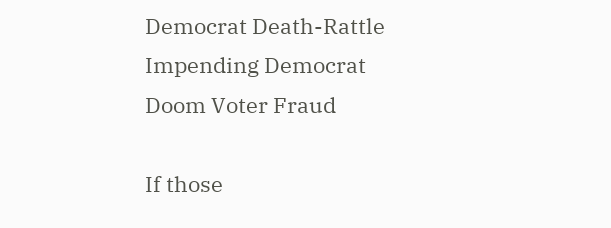Democrat Death-Rattle Impending Democrat Doom Voter Fraud

If those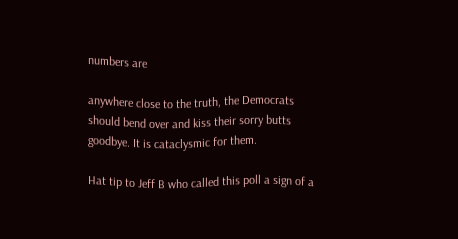numbers are

anywhere close to the truth, the Democrats should bend over and kiss their sorry butts goodbye. It is cataclysmic for them.

Hat tip to Jeff B who called this poll a sign of a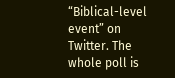“Biblical-level event” on Twitter. The whole poll is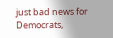just bad news for Democrats,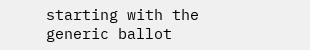starting with the generic ballot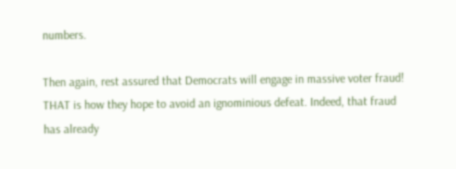numbers.

Then again, rest assured that Democrats will engage in massive voter fraud! THAT is how they hope to avoid an ignominious defeat. Indeed, that fraud has already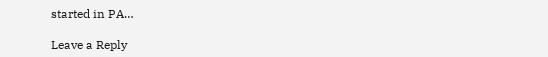started in PA…

Leave a Reply